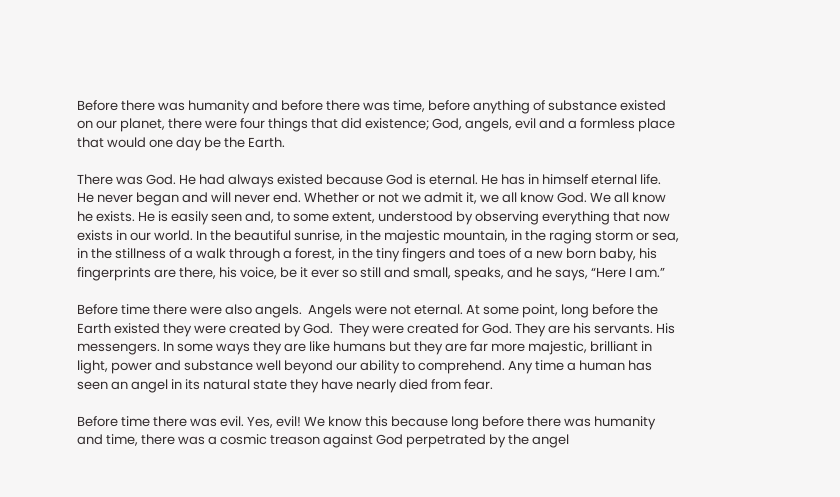Before there was humanity and before there was time, before anything of substance existed on our planet, there were four things that did existence; God, angels, evil and a formless place that would one day be the Earth.

There was God. He had always existed because God is eternal. He has in himself eternal life.  He never began and will never end. Whether or not we admit it, we all know God. We all know he exists. He is easily seen and, to some extent, understood by observing everything that now exists in our world. In the beautiful sunrise, in the majestic mountain, in the raging storm or sea, in the stillness of a walk through a forest, in the tiny fingers and toes of a new born baby, his fingerprints are there, his voice, be it ever so still and small, speaks, and he says, “Here I am.”

Before time there were also angels.  Angels were not eternal. At some point, long before the Earth existed they were created by God.  They were created for God. They are his servants. His messengers. In some ways they are like humans but they are far more majestic, brilliant in light, power and substance well beyond our ability to comprehend. Any time a human has seen an angel in its natural state they have nearly died from fear.

Before time there was evil. Yes, evil! We know this because long before there was humanity and time, there was a cosmic treason against God perpetrated by the angel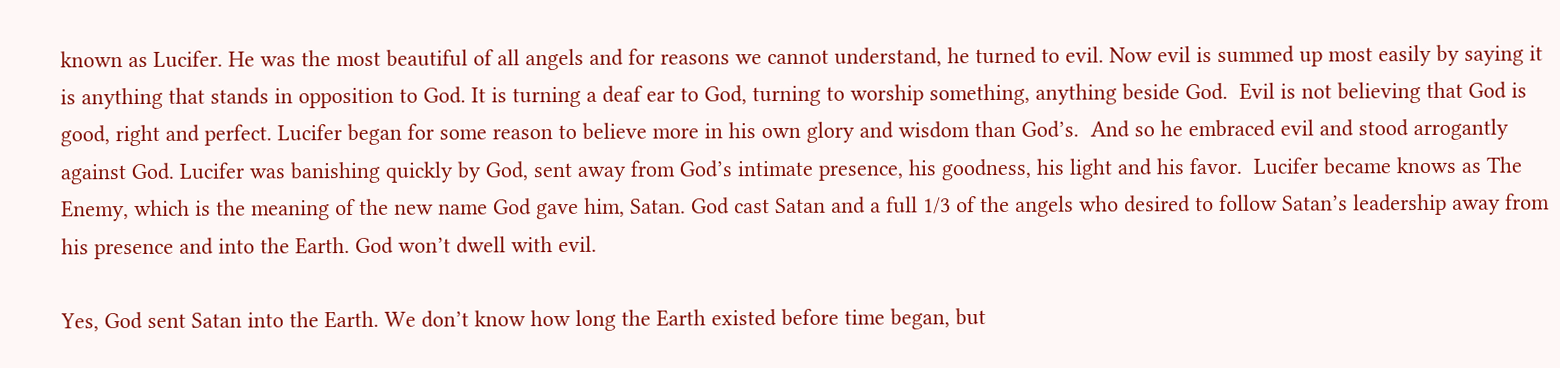known as Lucifer. He was the most beautiful of all angels and for reasons we cannot understand, he turned to evil. Now evil is summed up most easily by saying it is anything that stands in opposition to God. It is turning a deaf ear to God, turning to worship something, anything beside God.  Evil is not believing that God is good, right and perfect. Lucifer began for some reason to believe more in his own glory and wisdom than God’s.  And so he embraced evil and stood arrogantly against God. Lucifer was banishing quickly by God, sent away from God’s intimate presence, his goodness, his light and his favor.  Lucifer became knows as The Enemy, which is the meaning of the new name God gave him, Satan. God cast Satan and a full 1/3 of the angels who desired to follow Satan’s leadership away from his presence and into the Earth. God won’t dwell with evil.

Yes, God sent Satan into the Earth. We don’t know how long the Earth existed before time began, but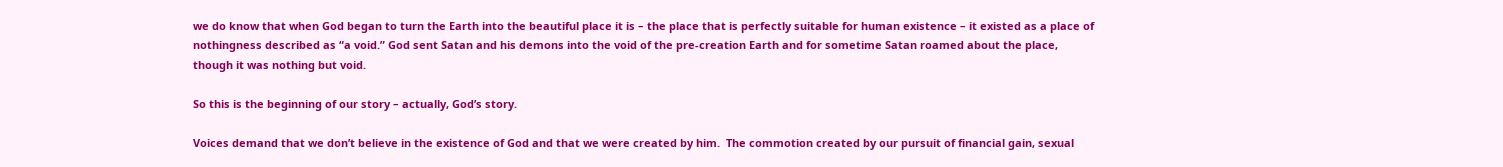we do know that when God began to turn the Earth into the beautiful place it is – the place that is perfectly suitable for human existence – it existed as a place of nothingness described as “a void.” God sent Satan and his demons into the void of the pre-creation Earth and for sometime Satan roamed about the place, though it was nothing but void.

So this is the beginning of our story – actually, God’s story.

Voices demand that we don’t believe in the existence of God and that we were created by him.  The commotion created by our pursuit of financial gain, sexual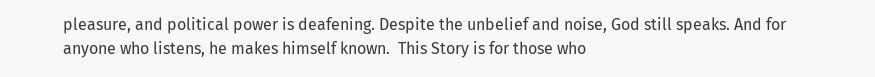pleasure, and political power is deafening. Despite the unbelief and noise, God still speaks. And for anyone who listens, he makes himself known.  This Story is for those who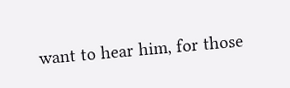want to hear him, for those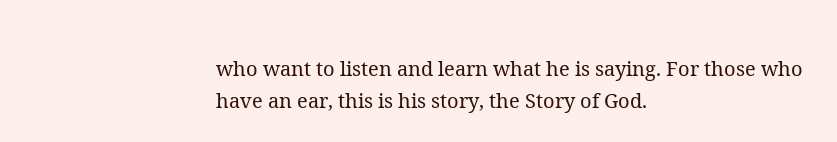who want to listen and learn what he is saying. For those who have an ear, this is his story, the Story of God.